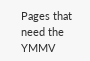Pages that need the YMMV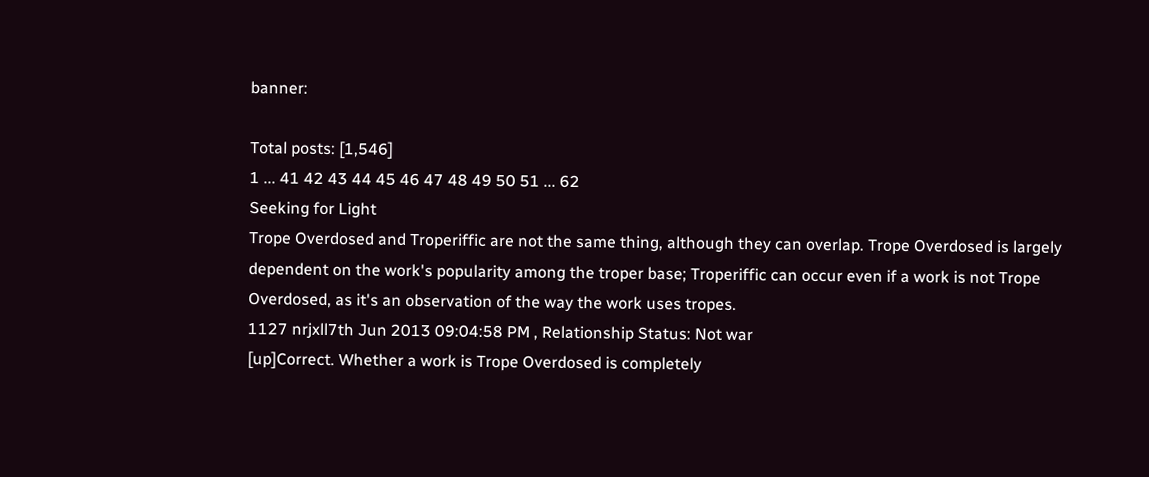banner:

Total posts: [1,546]
1 ... 41 42 43 44 45 46 47 48 49 50 51 ... 62
Seeking for Light
Trope Overdosed and Troperiffic are not the same thing, although they can overlap. Trope Overdosed is largely dependent on the work's popularity among the troper base; Troperiffic can occur even if a work is not Trope Overdosed, as it's an observation of the way the work uses tropes.
1127 nrjxll7th Jun 2013 09:04:58 PM , Relationship Status: Not war
[up]Correct. Whether a work is Trope Overdosed is completely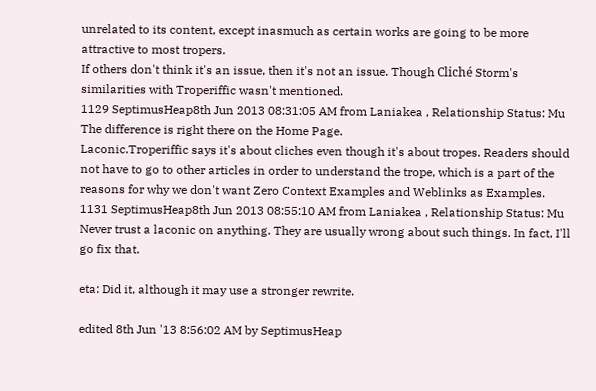unrelated to its content, except inasmuch as certain works are going to be more attractive to most tropers.
If others don't think it's an issue, then it's not an issue. Though Cliché Storm's similarities with Troperiffic wasn't mentioned.
1129 SeptimusHeap8th Jun 2013 08:31:05 AM from Laniakea , Relationship Status: Mu
The difference is right there on the Home Page.
Laconic.Troperiffic says it's about cliches even though it's about tropes. Readers should not have to go to other articles in order to understand the trope, which is a part of the reasons for why we don't want Zero Context Examples and Weblinks as Examples.
1131 SeptimusHeap8th Jun 2013 08:55:10 AM from Laniakea , Relationship Status: Mu
Never trust a laconic on anything. They are usually wrong about such things. In fact, I'll go fix that.

eta: Did it, although it may use a stronger rewrite.

edited 8th Jun '13 8:56:02 AM by SeptimusHeap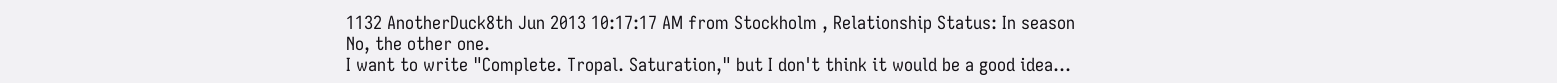1132 AnotherDuck8th Jun 2013 10:17:17 AM from Stockholm , Relationship Status: In season
No, the other one.
I want to write "Complete. Tropal. Saturation," but I don't think it would be a good idea...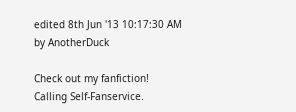edited 8th Jun '13 10:17:30 AM by AnotherDuck

Check out my fanfiction!
Calling Self-Fanservice.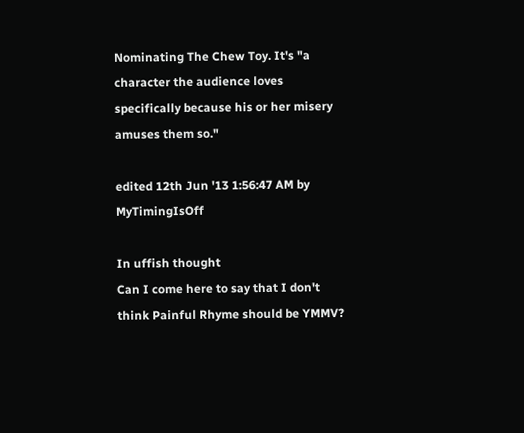Nominating The Chew Toy. It's "a character the audience loves specifically because his or her misery amuses them so."

edited 12th Jun '13 1:56:47 AM by MyTimingIsOff

In uffish thought
Can I come here to say that I don't think Painful Rhyme should be YMMV?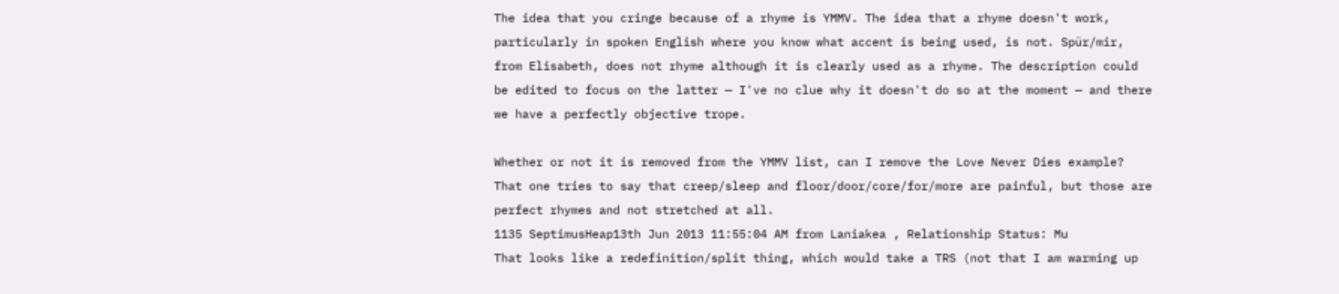The idea that you cringe because of a rhyme is YMMV. The idea that a rhyme doesn't work, particularly in spoken English where you know what accent is being used, is not. Spür/mir, from Elisabeth, does not rhyme although it is clearly used as a rhyme. The description could be edited to focus on the latter — I've no clue why it doesn't do so at the moment — and there we have a perfectly objective trope.

Whether or not it is removed from the YMMV list, can I remove the Love Never Dies example? That one tries to say that creep/sleep and floor/door/core/for/more are painful, but those are perfect rhymes and not stretched at all.
1135 SeptimusHeap13th Jun 2013 11:55:04 AM from Laniakea , Relationship Status: Mu
That looks like a redefinition/split thing, which would take a TRS (not that I am warming up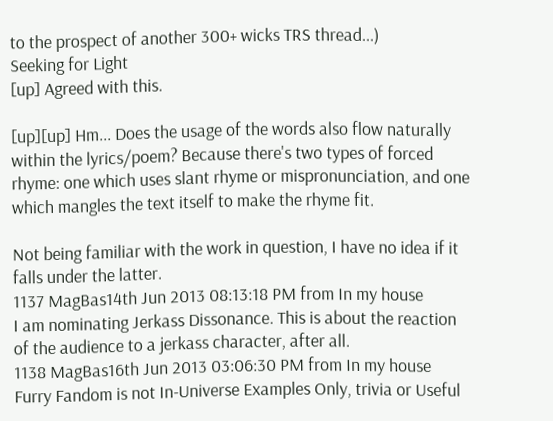to the prospect of another 300+ wicks TRS thread...)
Seeking for Light
[up] Agreed with this.

[up][up] Hm... Does the usage of the words also flow naturally within the lyrics/poem? Because there's two types of forced rhyme: one which uses slant rhyme or mispronunciation, and one which mangles the text itself to make the rhyme fit.

Not being familiar with the work in question, I have no idea if it falls under the latter.
1137 MagBas14th Jun 2013 08:13:18 PM from In my house
I am nominating Jerkass Dissonance. This is about the reaction of the audience to a jerkass character, after all.
1138 MagBas16th Jun 2013 03:06:30 PM from In my house
Furry Fandom is not In-Universe Examples Only, trivia or Useful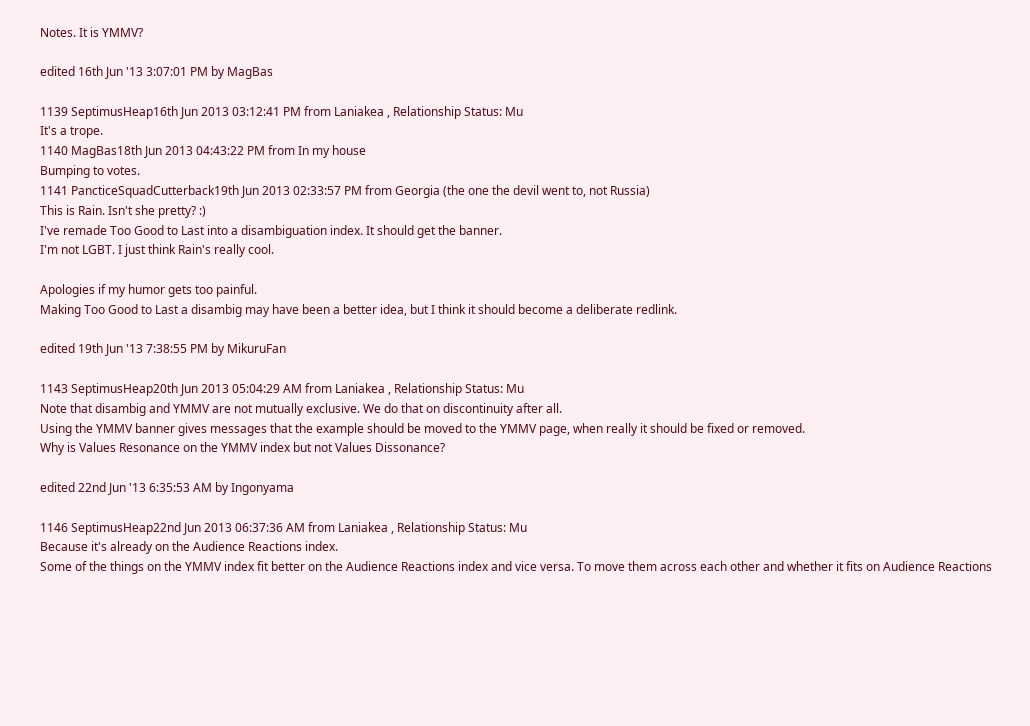Notes. It is YMMV?

edited 16th Jun '13 3:07:01 PM by MagBas

1139 SeptimusHeap16th Jun 2013 03:12:41 PM from Laniakea , Relationship Status: Mu
It's a trope.
1140 MagBas18th Jun 2013 04:43:22 PM from In my house
Bumping to votes.
1141 PancticeSquadCutterback19th Jun 2013 02:33:57 PM from Georgia (the one the devil went to, not Russia)
This is Rain. Isn't she pretty? :)
I've remade Too Good to Last into a disambiguation index. It should get the banner.
I'm not LGBT. I just think Rain's really cool.

Apologies if my humor gets too painful.
Making Too Good to Last a disambig may have been a better idea, but I think it should become a deliberate redlink.

edited 19th Jun '13 7:38:55 PM by MikuruFan

1143 SeptimusHeap20th Jun 2013 05:04:29 AM from Laniakea , Relationship Status: Mu
Note that disambig and YMMV are not mutually exclusive. We do that on discontinuity after all.
Using the YMMV banner gives messages that the example should be moved to the YMMV page, when really it should be fixed or removed.
Why is Values Resonance on the YMMV index but not Values Dissonance?

edited 22nd Jun '13 6:35:53 AM by Ingonyama

1146 SeptimusHeap22nd Jun 2013 06:37:36 AM from Laniakea , Relationship Status: Mu
Because it's already on the Audience Reactions index.
Some of the things on the YMMV index fit better on the Audience Reactions index and vice versa. To move them across each other and whether it fits on Audience Reactions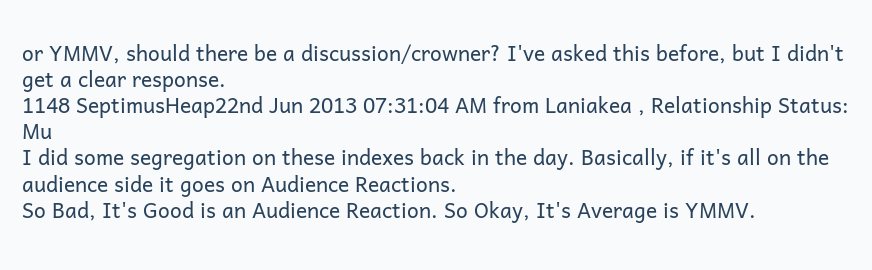or YMMV, should there be a discussion/crowner? I've asked this before, but I didn't get a clear response.
1148 SeptimusHeap22nd Jun 2013 07:31:04 AM from Laniakea , Relationship Status: Mu
I did some segregation on these indexes back in the day. Basically, if it's all on the audience side it goes on Audience Reactions.
So Bad, It's Good is an Audience Reaction. So Okay, It's Average is YMMV.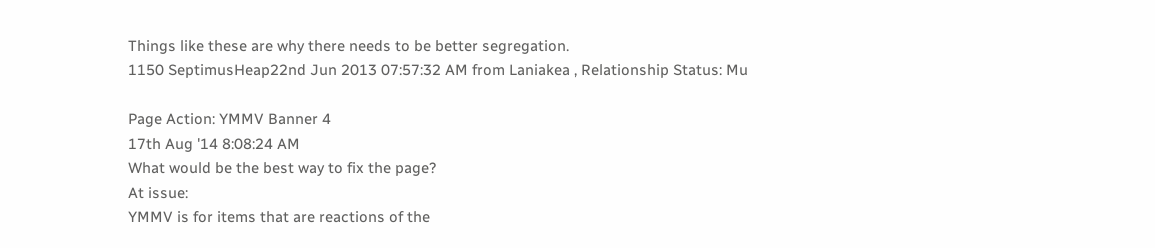Things like these are why there needs to be better segregation.
1150 SeptimusHeap22nd Jun 2013 07:57:32 AM from Laniakea , Relationship Status: Mu

Page Action: YMMV Banner 4
17th Aug '14 8:08:24 AM
What would be the best way to fix the page?
At issue:
YMMV is for items that are reactions of the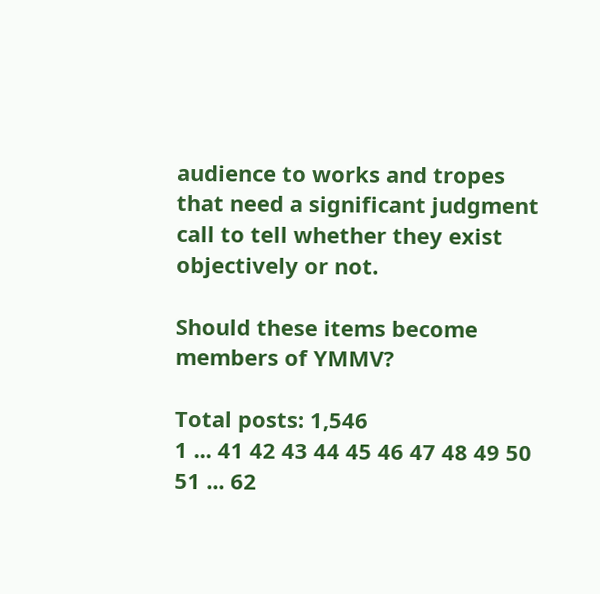audience to works and tropes that need a significant judgment call to tell whether they exist objectively or not.

Should these items become members of YMMV?

Total posts: 1,546
1 ... 41 42 43 44 45 46 47 48 49 50 51 ... 62